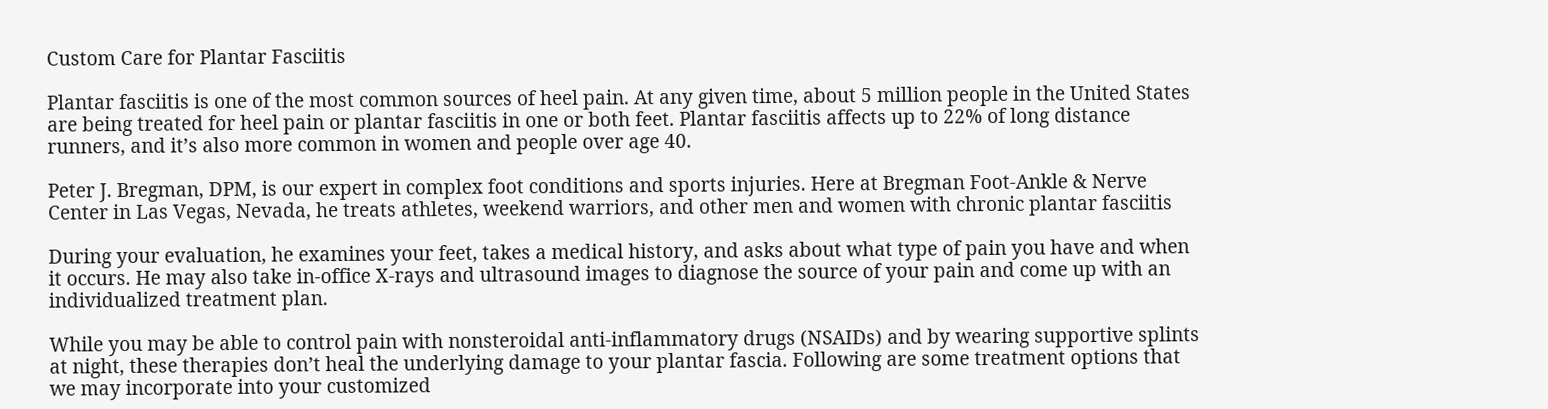Custom Care for Plantar Fasciitis

Plantar fasciitis is one of the most common sources of heel pain. At any given time, about 5 million people in the United States are being treated for heel pain or plantar fasciitis in one or both feet. Plantar fasciitis affects up to 22% of long distance runners, and it’s also more common in women and people over age 40.

Peter J. Bregman, DPM, is our expert in complex foot conditions and sports injuries. Here at Bregman Foot-Ankle & Nerve Center in Las Vegas, Nevada, he treats athletes, weekend warriors, and other men and women with chronic plantar fasciitis

During your evaluation, he examines your feet, takes a medical history, and asks about what type of pain you have and when it occurs. He may also take in-office X-rays and ultrasound images to diagnose the source of your pain and come up with an individualized treatment plan.

While you may be able to control pain with nonsteroidal anti-inflammatory drugs (NSAIDs) and by wearing supportive splints at night, these therapies don’t heal the underlying damage to your plantar fascia. Following are some treatment options that we may incorporate into your customized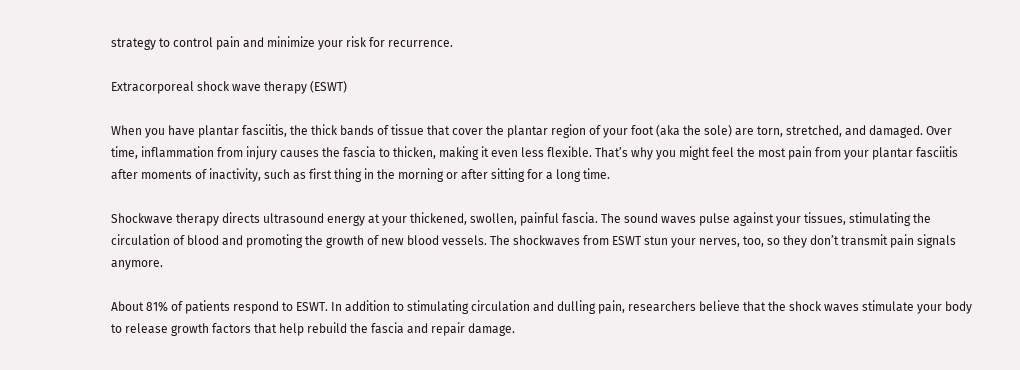strategy to control pain and minimize your risk for recurrence.

Extracorporeal shock wave therapy (ESWT)

When you have plantar fasciitis, the thick bands of tissue that cover the plantar region of your foot (aka the sole) are torn, stretched, and damaged. Over time, inflammation from injury causes the fascia to thicken, making it even less flexible. That’s why you might feel the most pain from your plantar fasciitis after moments of inactivity, such as first thing in the morning or after sitting for a long time.

Shockwave therapy directs ultrasound energy at your thickened, swollen, painful fascia. The sound waves pulse against your tissues, stimulating the circulation of blood and promoting the growth of new blood vessels. The shockwaves from ESWT stun your nerves, too, so they don’t transmit pain signals anymore.

About 81% of patients respond to ESWT. In addition to stimulating circulation and dulling pain, researchers believe that the shock waves stimulate your body to release growth factors that help rebuild the fascia and repair damage.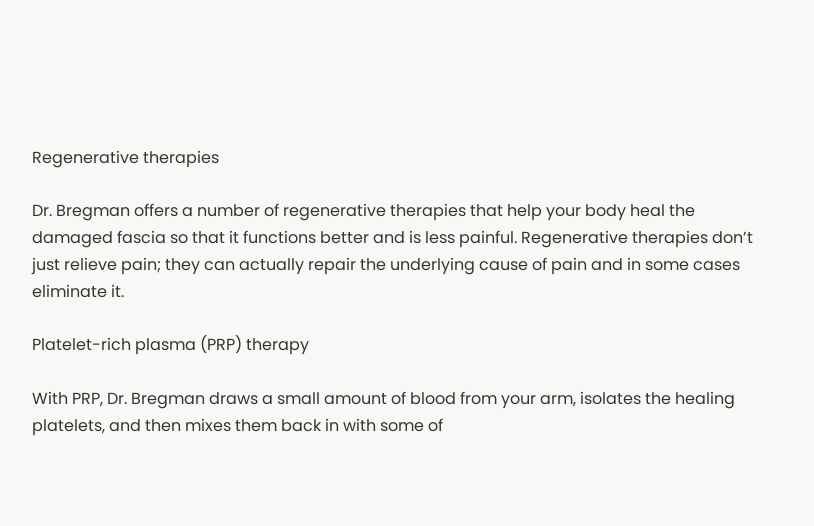Regenerative therapies

Dr. Bregman offers a number of regenerative therapies that help your body heal the damaged fascia so that it functions better and is less painful. Regenerative therapies don’t just relieve pain; they can actually repair the underlying cause of pain and in some cases eliminate it.

Platelet-rich plasma (PRP) therapy

With PRP, Dr. Bregman draws a small amount of blood from your arm, isolates the healing platelets, and then mixes them back in with some of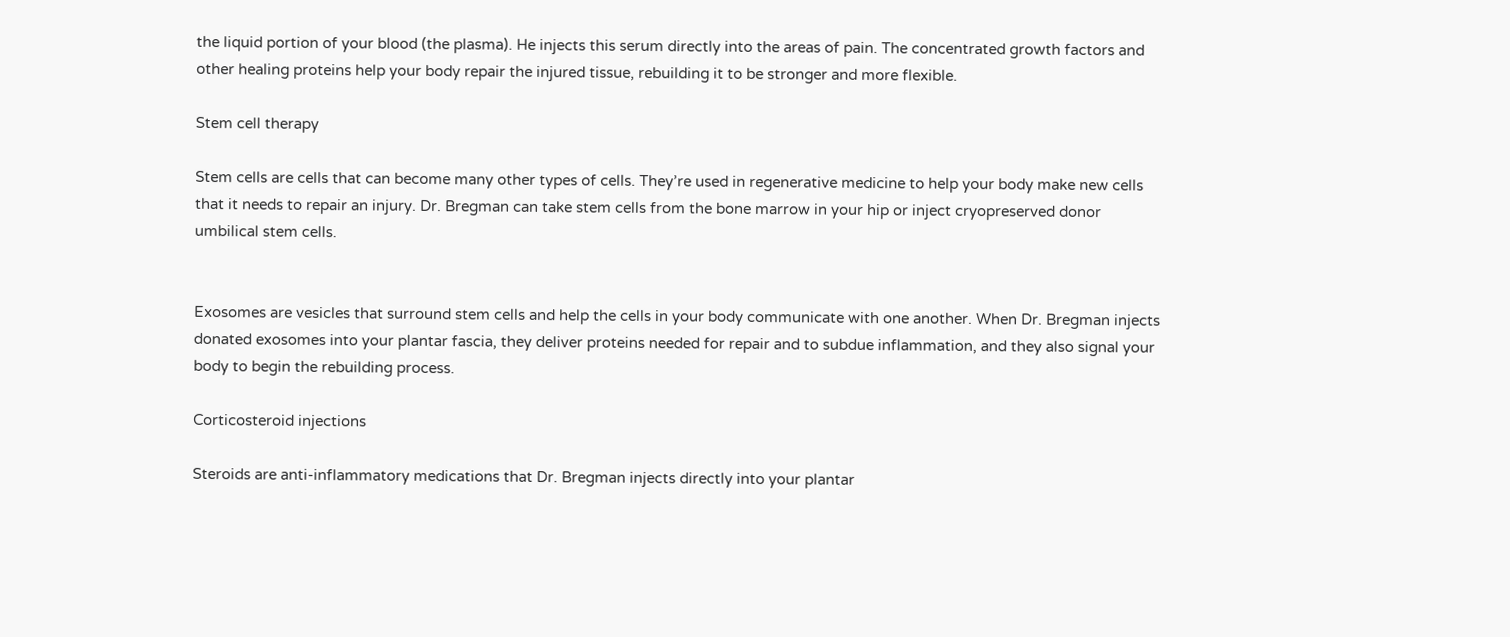the liquid portion of your blood (the plasma). He injects this serum directly into the areas of pain. The concentrated growth factors and other healing proteins help your body repair the injured tissue, rebuilding it to be stronger and more flexible.

Stem cell therapy

Stem cells are cells that can become many other types of cells. They’re used in regenerative medicine to help your body make new cells that it needs to repair an injury. Dr. Bregman can take stem cells from the bone marrow in your hip or inject cryopreserved donor umbilical stem cells.


Exosomes are vesicles that surround stem cells and help the cells in your body communicate with one another. When Dr. Bregman injects donated exosomes into your plantar fascia, they deliver proteins needed for repair and to subdue inflammation, and they also signal your body to begin the rebuilding process.

Corticosteroid injections

Steroids are anti-inflammatory medications that Dr. Bregman injects directly into your plantar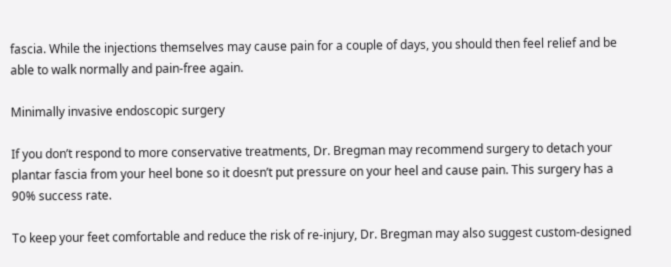fascia. While the injections themselves may cause pain for a couple of days, you should then feel relief and be able to walk normally and pain-free again.

Minimally invasive endoscopic surgery

If you don’t respond to more conservative treatments, Dr. Bregman may recommend surgery to detach your plantar fascia from your heel bone so it doesn’t put pressure on your heel and cause pain. This surgery has a 90% success rate.

To keep your feet comfortable and reduce the risk of re-injury, Dr. Bregman may also suggest custom-designed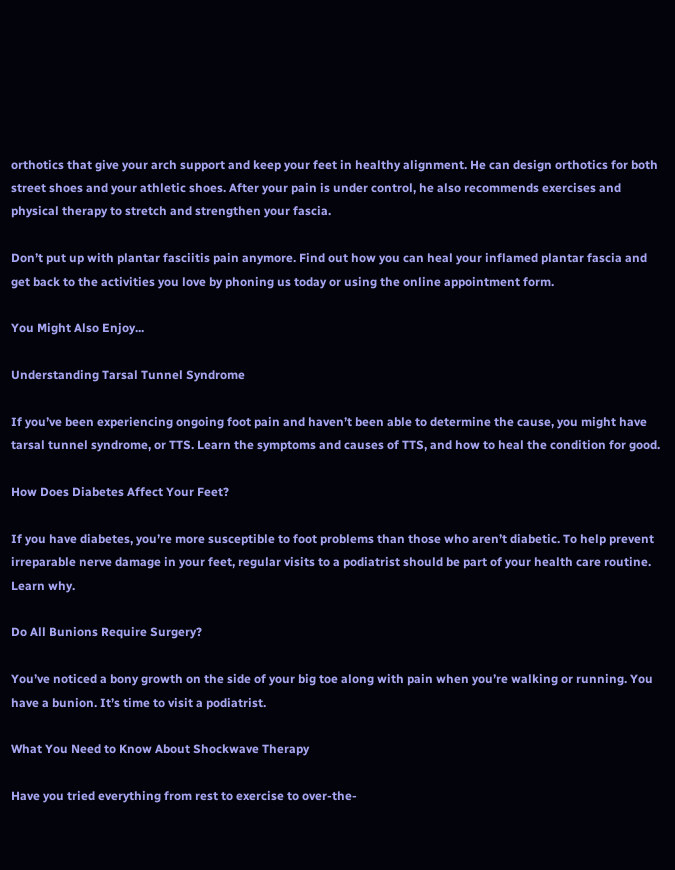orthotics that give your arch support and keep your feet in healthy alignment. He can design orthotics for both street shoes and your athletic shoes. After your pain is under control, he also recommends exercises and physical therapy to stretch and strengthen your fascia.

Don’t put up with plantar fasciitis pain anymore. Find out how you can heal your inflamed plantar fascia and get back to the activities you love by phoning us today or using the online appointment form.

You Might Also Enjoy...

Understanding Tarsal Tunnel Syndrome

If you’ve been experiencing ongoing foot pain and haven’t been able to determine the cause, you might have tarsal tunnel syndrome, or TTS. Learn the symptoms and causes of TTS, and how to heal the condition for good.

How Does Diabetes Affect Your Feet?

If you have diabetes, you’re more susceptible to foot problems than those who aren’t diabetic. To help prevent irreparable nerve damage in your feet, regular visits to a podiatrist should be part of your health care routine. Learn why.

Do All Bunions Require Surgery?

You’ve noticed a bony growth on the side of your big toe along with pain when you’re walking or running. You have a bunion. It’s time to visit a podiatrist.

What You Need to Know About Shockwave Therapy

Have you tried everything from rest to exercise to over-the-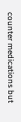counter medications but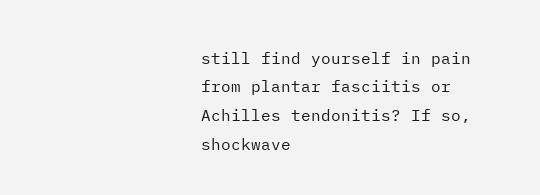still find yourself in pain from plantar fasciitis or Achilles tendonitis? If so, shockwave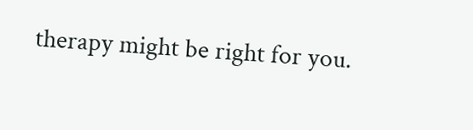therapy might be right for you.